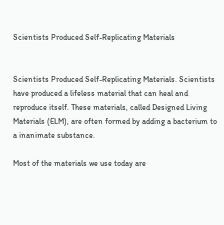Scientists Produced Self-Replicating Materials


Scientists Produced Self-Replicating Materials. Scientists have produced a lifeless material that can heal and reproduce itself. These materials, called Designed Living Materials (ELM), are often formed by adding a bacterium to a inanimate substance.

Most of the materials we use today are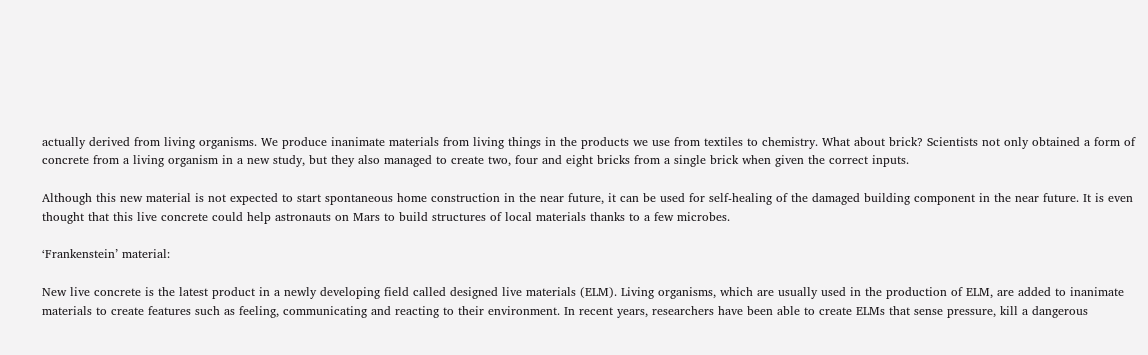actually derived from living organisms. We produce inanimate materials from living things in the products we use from textiles to chemistry. What about brick? Scientists not only obtained a form of concrete from a living organism in a new study, but they also managed to create two, four and eight bricks from a single brick when given the correct inputs.

Although this new material is not expected to start spontaneous home construction in the near future, it can be used for self-healing of the damaged building component in the near future. It is even thought that this live concrete could help astronauts on Mars to build structures of local materials thanks to a few microbes.

‘Frankenstein’ material:

New live concrete is the latest product in a newly developing field called designed live materials (ELM). Living organisms, which are usually used in the production of ELM, are added to inanimate materials to create features such as feeling, communicating and reacting to their environment. In recent years, researchers have been able to create ELMs that sense pressure, kill a dangerous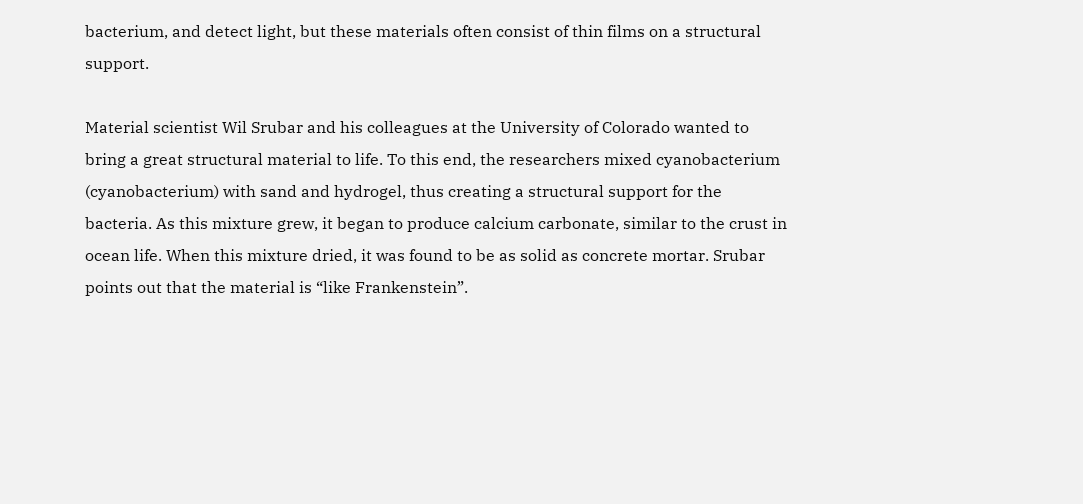bacterium, and detect light, but these materials often consist of thin films on a structural support.

Material scientist Wil Srubar and his colleagues at the University of Colorado wanted to bring a great structural material to life. To this end, the researchers mixed cyanobacterium (cyanobacterium) with sand and hydrogel, thus creating a structural support for the bacteria. As this mixture grew, it began to produce calcium carbonate, similar to the crust in ocean life. When this mixture dried, it was found to be as solid as concrete mortar. Srubar points out that the material is “like Frankenstein”.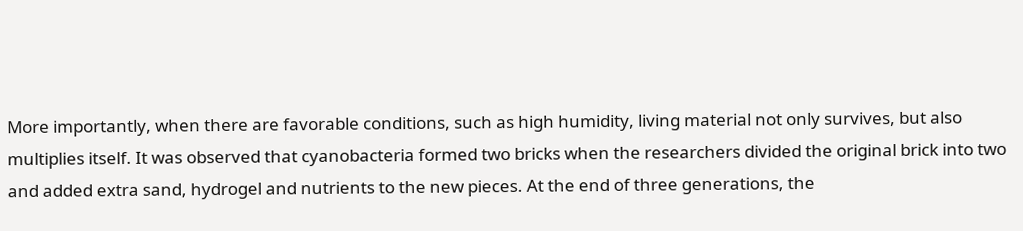More importantly, when there are favorable conditions, such as high humidity, living material not only survives, but also multiplies itself. It was observed that cyanobacteria formed two bricks when the researchers divided the original brick into two and added extra sand, hydrogel and nutrients to the new pieces. At the end of three generations, the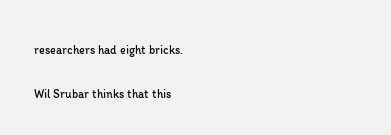researchers had eight bricks.

Wil Srubar thinks that this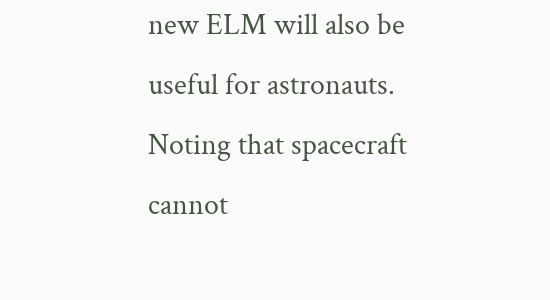new ELM will also be useful for astronauts. Noting that spacecraft cannot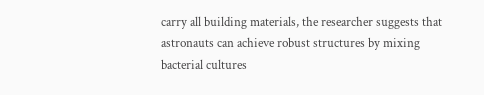carry all building materials, the researcher suggests that astronauts can achieve robust structures by mixing bacterial cultures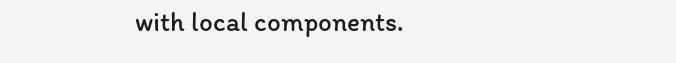with local components.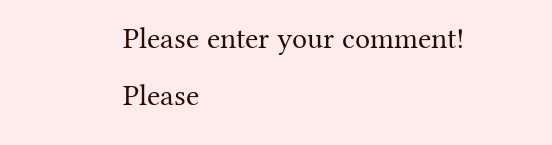Please enter your comment!
Please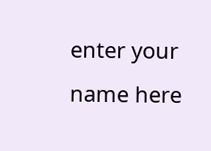enter your name here